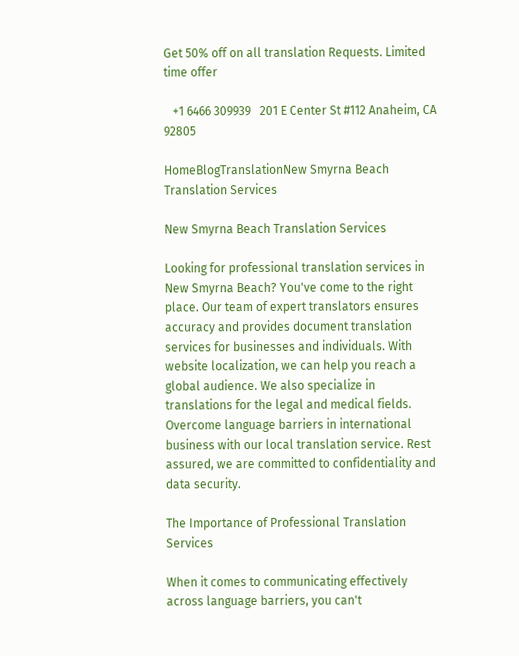Get 50% off on all translation Requests. Limited time offer

   +1 6466 309939   201 E Center St #112 Anaheim, CA 92805

HomeBlogTranslationNew Smyrna Beach Translation Services

New Smyrna Beach Translation Services

Looking for professional translation services in New Smyrna Beach? You've come to the right place. Our team of expert translators ensures accuracy and provides document translation services for businesses and individuals. With website localization, we can help you reach a global audience. We also specialize in translations for the legal and medical fields. Overcome language barriers in international business with our local translation service. Rest assured, we are committed to confidentiality and data security.

The Importance of Professional Translation Services

When it comes to communicating effectively across language barriers, you can't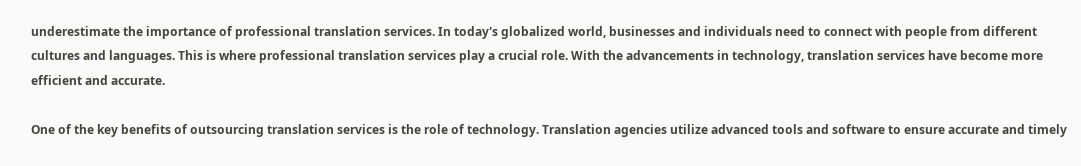underestimate the importance of professional translation services. In today's globalized world, businesses and individuals need to connect with people from different cultures and languages. This is where professional translation services play a crucial role. With the advancements in technology, translation services have become more efficient and accurate.

One of the key benefits of outsourcing translation services is the role of technology. Translation agencies utilize advanced tools and software to ensure accurate and timely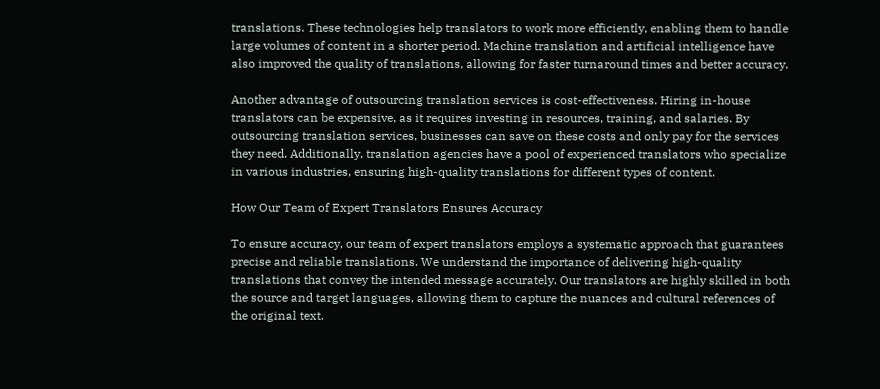translations. These technologies help translators to work more efficiently, enabling them to handle large volumes of content in a shorter period. Machine translation and artificial intelligence have also improved the quality of translations, allowing for faster turnaround times and better accuracy.

Another advantage of outsourcing translation services is cost-effectiveness. Hiring in-house translators can be expensive, as it requires investing in resources, training, and salaries. By outsourcing translation services, businesses can save on these costs and only pay for the services they need. Additionally, translation agencies have a pool of experienced translators who specialize in various industries, ensuring high-quality translations for different types of content.

How Our Team of Expert Translators Ensures Accuracy

To ensure accuracy, our team of expert translators employs a systematic approach that guarantees precise and reliable translations. We understand the importance of delivering high-quality translations that convey the intended message accurately. Our translators are highly skilled in both the source and target languages, allowing them to capture the nuances and cultural references of the original text.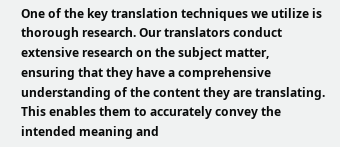One of the key translation techniques we utilize is thorough research. Our translators conduct extensive research on the subject matter, ensuring that they have a comprehensive understanding of the content they are translating. This enables them to accurately convey the intended meaning and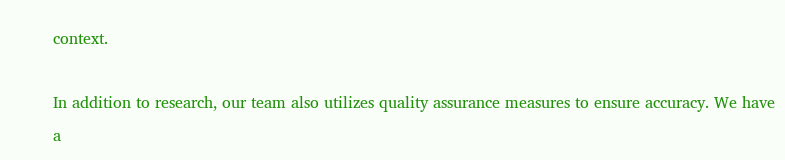context.

In addition to research, our team also utilizes quality assurance measures to ensure accuracy. We have a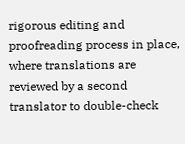rigorous editing and proofreading process in place, where translations are reviewed by a second translator to double-check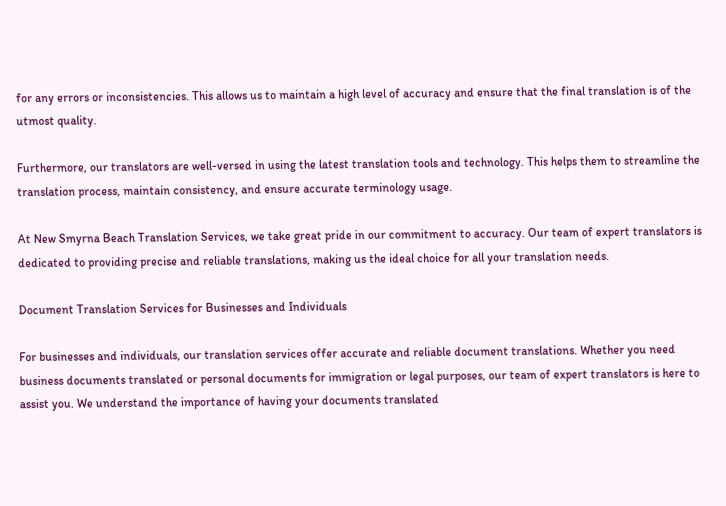for any errors or inconsistencies. This allows us to maintain a high level of accuracy and ensure that the final translation is of the utmost quality.

Furthermore, our translators are well-versed in using the latest translation tools and technology. This helps them to streamline the translation process, maintain consistency, and ensure accurate terminology usage.

At New Smyrna Beach Translation Services, we take great pride in our commitment to accuracy. Our team of expert translators is dedicated to providing precise and reliable translations, making us the ideal choice for all your translation needs.

Document Translation Services for Businesses and Individuals

For businesses and individuals, our translation services offer accurate and reliable document translations. Whether you need business documents translated or personal documents for immigration or legal purposes, our team of expert translators is here to assist you. We understand the importance of having your documents translated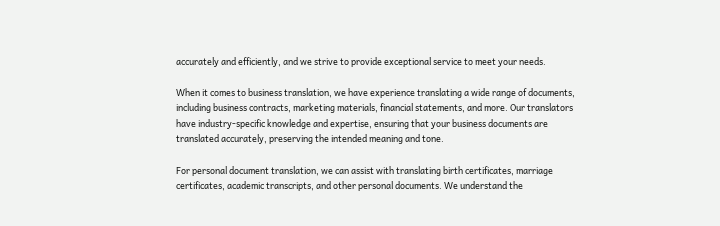accurately and efficiently, and we strive to provide exceptional service to meet your needs.

When it comes to business translation, we have experience translating a wide range of documents, including business contracts, marketing materials, financial statements, and more. Our translators have industry-specific knowledge and expertise, ensuring that your business documents are translated accurately, preserving the intended meaning and tone.

For personal document translation, we can assist with translating birth certificates, marriage certificates, academic transcripts, and other personal documents. We understand the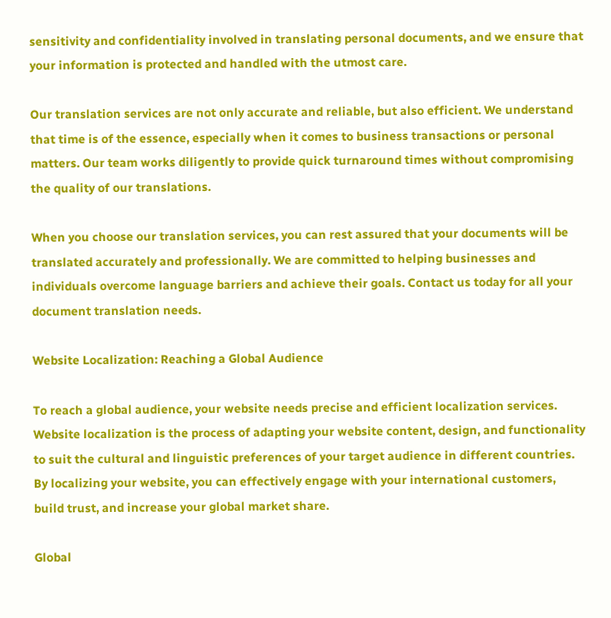sensitivity and confidentiality involved in translating personal documents, and we ensure that your information is protected and handled with the utmost care.

Our translation services are not only accurate and reliable, but also efficient. We understand that time is of the essence, especially when it comes to business transactions or personal matters. Our team works diligently to provide quick turnaround times without compromising the quality of our translations.

When you choose our translation services, you can rest assured that your documents will be translated accurately and professionally. We are committed to helping businesses and individuals overcome language barriers and achieve their goals. Contact us today for all your document translation needs.

Website Localization: Reaching a Global Audience

To reach a global audience, your website needs precise and efficient localization services. Website localization is the process of adapting your website content, design, and functionality to suit the cultural and linguistic preferences of your target audience in different countries. By localizing your website, you can effectively engage with your international customers, build trust, and increase your global market share.

Global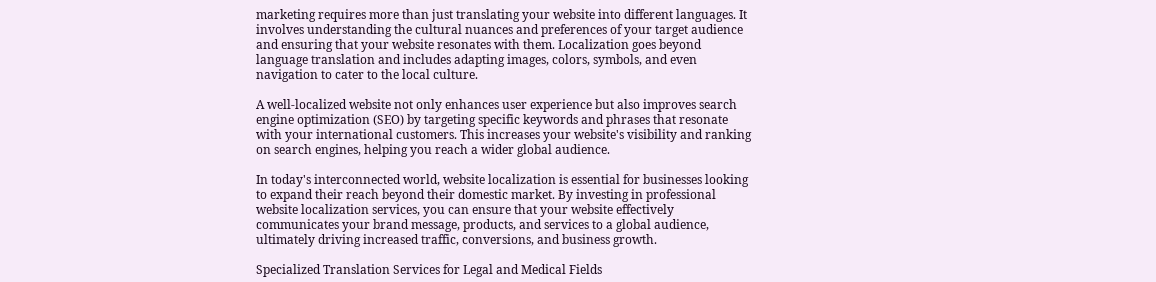marketing requires more than just translating your website into different languages. It involves understanding the cultural nuances and preferences of your target audience and ensuring that your website resonates with them. Localization goes beyond language translation and includes adapting images, colors, symbols, and even navigation to cater to the local culture.

A well-localized website not only enhances user experience but also improves search engine optimization (SEO) by targeting specific keywords and phrases that resonate with your international customers. This increases your website's visibility and ranking on search engines, helping you reach a wider global audience.

In today's interconnected world, website localization is essential for businesses looking to expand their reach beyond their domestic market. By investing in professional website localization services, you can ensure that your website effectively communicates your brand message, products, and services to a global audience, ultimately driving increased traffic, conversions, and business growth.

Specialized Translation Services for Legal and Medical Fields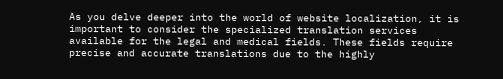As you delve deeper into the world of website localization, it is important to consider the specialized translation services available for the legal and medical fields. These fields require precise and accurate translations due to the highly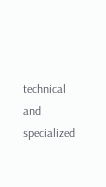technical and specialized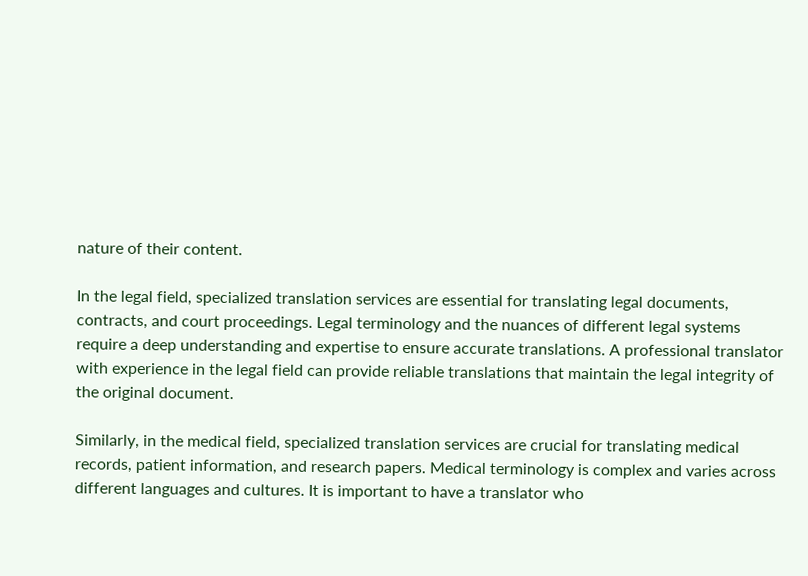nature of their content.

In the legal field, specialized translation services are essential for translating legal documents, contracts, and court proceedings. Legal terminology and the nuances of different legal systems require a deep understanding and expertise to ensure accurate translations. A professional translator with experience in the legal field can provide reliable translations that maintain the legal integrity of the original document.

Similarly, in the medical field, specialized translation services are crucial for translating medical records, patient information, and research papers. Medical terminology is complex and varies across different languages and cultures. It is important to have a translator who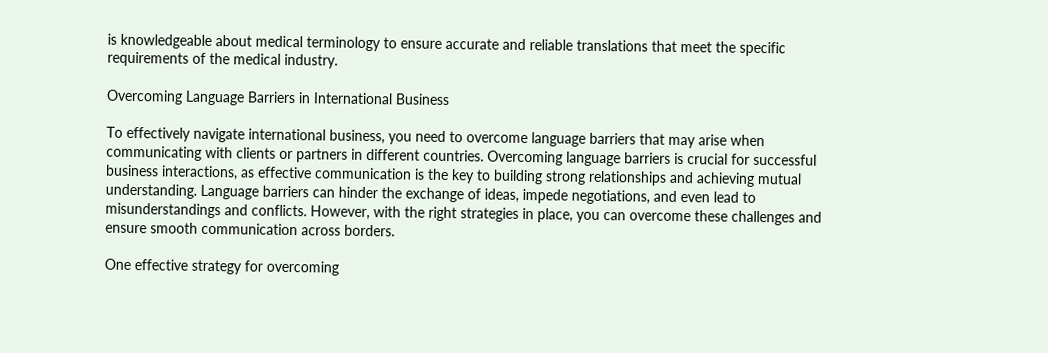is knowledgeable about medical terminology to ensure accurate and reliable translations that meet the specific requirements of the medical industry.

Overcoming Language Barriers in International Business

To effectively navigate international business, you need to overcome language barriers that may arise when communicating with clients or partners in different countries. Overcoming language barriers is crucial for successful business interactions, as effective communication is the key to building strong relationships and achieving mutual understanding. Language barriers can hinder the exchange of ideas, impede negotiations, and even lead to misunderstandings and conflicts. However, with the right strategies in place, you can overcome these challenges and ensure smooth communication across borders.

One effective strategy for overcoming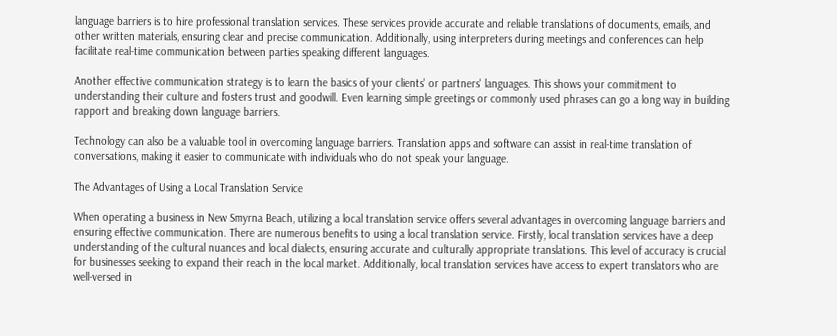language barriers is to hire professional translation services. These services provide accurate and reliable translations of documents, emails, and other written materials, ensuring clear and precise communication. Additionally, using interpreters during meetings and conferences can help facilitate real-time communication between parties speaking different languages.

Another effective communication strategy is to learn the basics of your clients' or partners' languages. This shows your commitment to understanding their culture and fosters trust and goodwill. Even learning simple greetings or commonly used phrases can go a long way in building rapport and breaking down language barriers.

Technology can also be a valuable tool in overcoming language barriers. Translation apps and software can assist in real-time translation of conversations, making it easier to communicate with individuals who do not speak your language.

The Advantages of Using a Local Translation Service

When operating a business in New Smyrna Beach, utilizing a local translation service offers several advantages in overcoming language barriers and ensuring effective communication. There are numerous benefits to using a local translation service. Firstly, local translation services have a deep understanding of the cultural nuances and local dialects, ensuring accurate and culturally appropriate translations. This level of accuracy is crucial for businesses seeking to expand their reach in the local market. Additionally, local translation services have access to expert translators who are well-versed in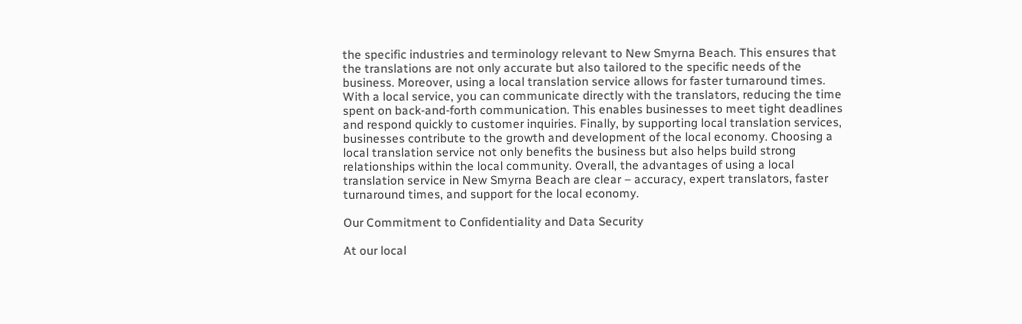the specific industries and terminology relevant to New Smyrna Beach. This ensures that the translations are not only accurate but also tailored to the specific needs of the business. Moreover, using a local translation service allows for faster turnaround times. With a local service, you can communicate directly with the translators, reducing the time spent on back-and-forth communication. This enables businesses to meet tight deadlines and respond quickly to customer inquiries. Finally, by supporting local translation services, businesses contribute to the growth and development of the local economy. Choosing a local translation service not only benefits the business but also helps build strong relationships within the local community. Overall, the advantages of using a local translation service in New Smyrna Beach are clear – accuracy, expert translators, faster turnaround times, and support for the local economy.

Our Commitment to Confidentiality and Data Security

At our local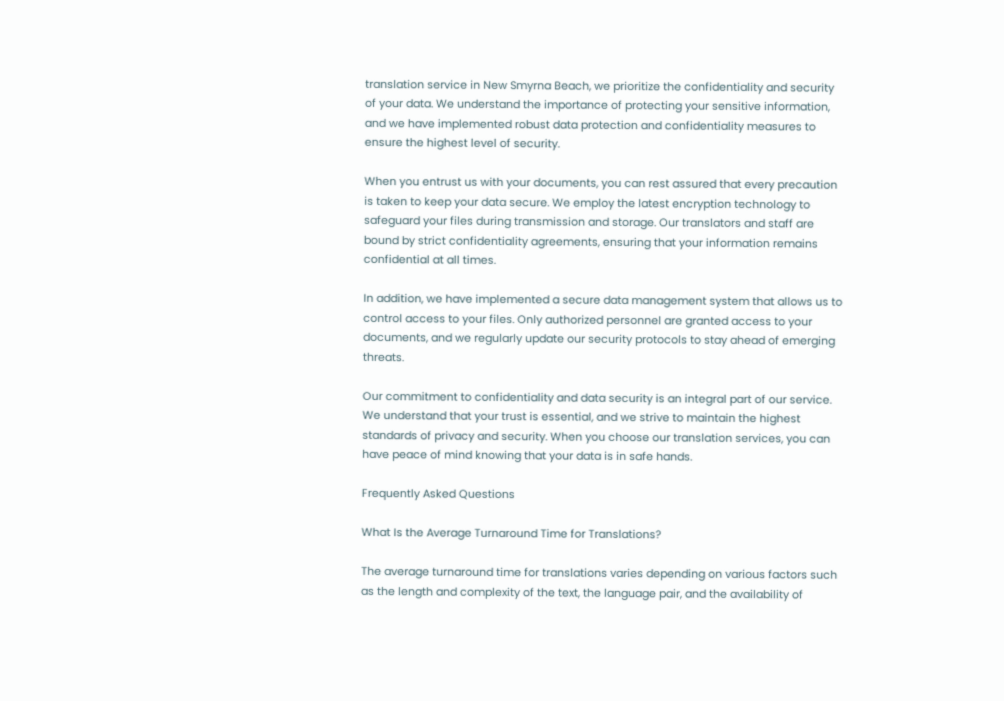translation service in New Smyrna Beach, we prioritize the confidentiality and security of your data. We understand the importance of protecting your sensitive information, and we have implemented robust data protection and confidentiality measures to ensure the highest level of security.

When you entrust us with your documents, you can rest assured that every precaution is taken to keep your data secure. We employ the latest encryption technology to safeguard your files during transmission and storage. Our translators and staff are bound by strict confidentiality agreements, ensuring that your information remains confidential at all times.

In addition, we have implemented a secure data management system that allows us to control access to your files. Only authorized personnel are granted access to your documents, and we regularly update our security protocols to stay ahead of emerging threats.

Our commitment to confidentiality and data security is an integral part of our service. We understand that your trust is essential, and we strive to maintain the highest standards of privacy and security. When you choose our translation services, you can have peace of mind knowing that your data is in safe hands.

Frequently Asked Questions

What Is the Average Turnaround Time for Translations?

The average turnaround time for translations varies depending on various factors such as the length and complexity of the text, the language pair, and the availability of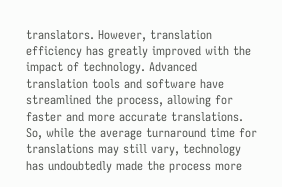translators. However, translation efficiency has greatly improved with the impact of technology. Advanced translation tools and software have streamlined the process, allowing for faster and more accurate translations. So, while the average turnaround time for translations may still vary, technology has undoubtedly made the process more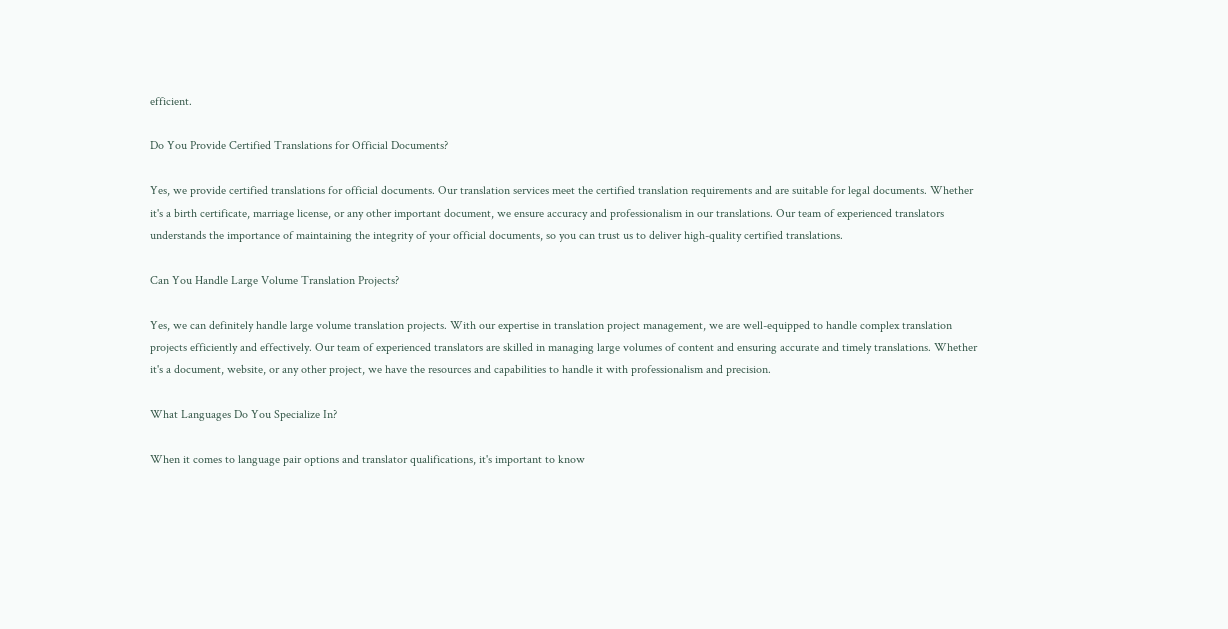efficient.

Do You Provide Certified Translations for Official Documents?

Yes, we provide certified translations for official documents. Our translation services meet the certified translation requirements and are suitable for legal documents. Whether it's a birth certificate, marriage license, or any other important document, we ensure accuracy and professionalism in our translations. Our team of experienced translators understands the importance of maintaining the integrity of your official documents, so you can trust us to deliver high-quality certified translations.

Can You Handle Large Volume Translation Projects?

Yes, we can definitely handle large volume translation projects. With our expertise in translation project management, we are well-equipped to handle complex translation projects efficiently and effectively. Our team of experienced translators are skilled in managing large volumes of content and ensuring accurate and timely translations. Whether it's a document, website, or any other project, we have the resources and capabilities to handle it with professionalism and precision.

What Languages Do You Specialize In?

When it comes to language pair options and translator qualifications, it's important to know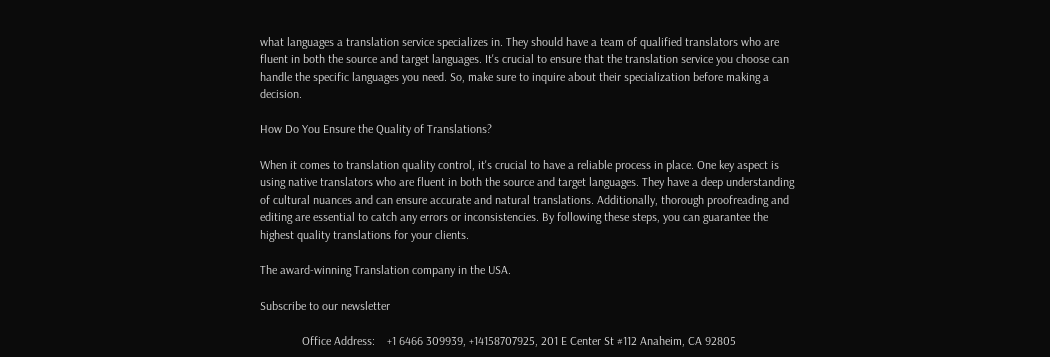what languages a translation service specializes in. They should have a team of qualified translators who are fluent in both the source and target languages. It's crucial to ensure that the translation service you choose can handle the specific languages you need. So, make sure to inquire about their specialization before making a decision.

How Do You Ensure the Quality of Translations?

When it comes to translation quality control, it's crucial to have a reliable process in place. One key aspect is using native translators who are fluent in both the source and target languages. They have a deep understanding of cultural nuances and can ensure accurate and natural translations. Additionally, thorough proofreading and editing are essential to catch any errors or inconsistencies. By following these steps, you can guarantee the highest quality translations for your clients.

The award-winning Translation company in the USA.

Subscribe to our newsletter

              Office Address:    +1 6466 309939, +14158707925, 201 E Center St #112 Anaheim, CA 92805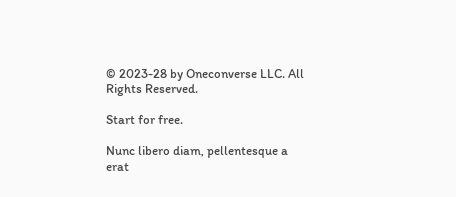© 2023-28 by Oneconverse LLC. All Rights Reserved.

Start for free.

Nunc libero diam, pellentesque a erat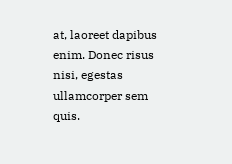at, laoreet dapibus enim. Donec risus nisi, egestas ullamcorper sem quis.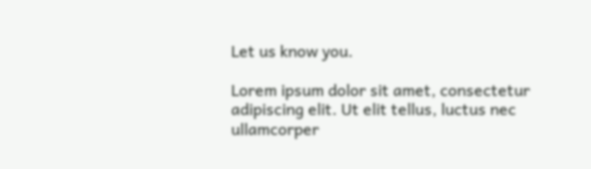Let us know you.

Lorem ipsum dolor sit amet, consectetur adipiscing elit. Ut elit tellus, luctus nec ullamcorper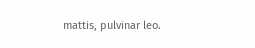mattis, pulvinar leo.